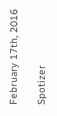February 17th, 2016

Spotizer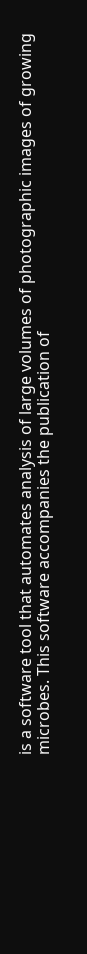is a software tool that automates analysis of large volumes of photographic images of growing microbes. This software accompanies the publication of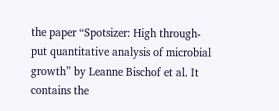the paper “Spotsizer: High through-put quantitative analysis of microbial growth” by Leanne Bischof et al. It contains the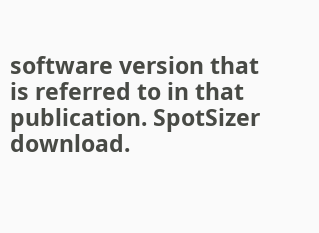software version that is referred to in that publication. SpotSizer download.